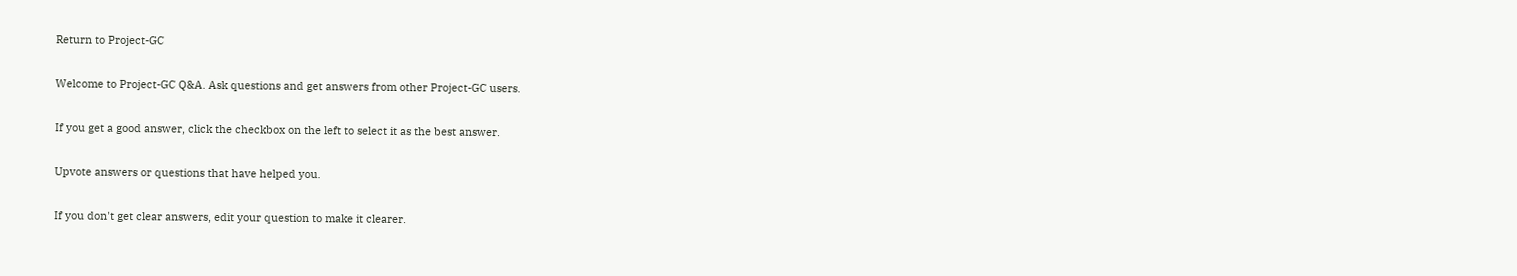Return to Project-GC

Welcome to Project-GC Q&A. Ask questions and get answers from other Project-GC users.

If you get a good answer, click the checkbox on the left to select it as the best answer.

Upvote answers or questions that have helped you.

If you don't get clear answers, edit your question to make it clearer.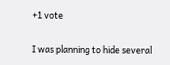+1 vote

I was planning to hide several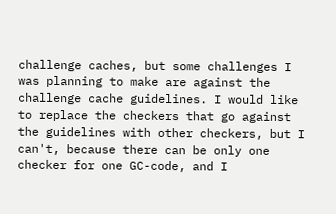challenge caches, but some challenges I was planning to make are against the challenge cache guidelines. I would like to replace the checkers that go against the guidelines with other checkers, but I can't, because there can be only one checker for one GC-code, and I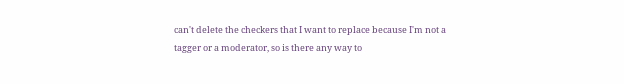can't delete the checkers that I want to replace because I'm not a tagger or a moderator, so is there any way to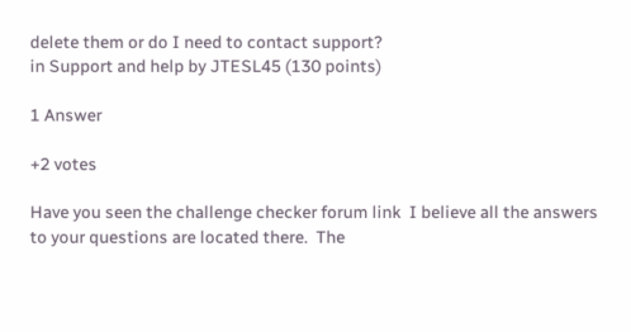delete them or do I need to contact support?
in Support and help by JTESL45 (130 points)

1 Answer

+2 votes

Have you seen the challenge checker forum link  I believe all the answers to your questions are located there.  The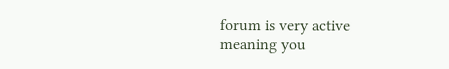forum is very active meaning you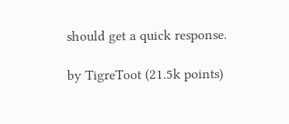should get a quick response.

by TigreToot (21.5k points)